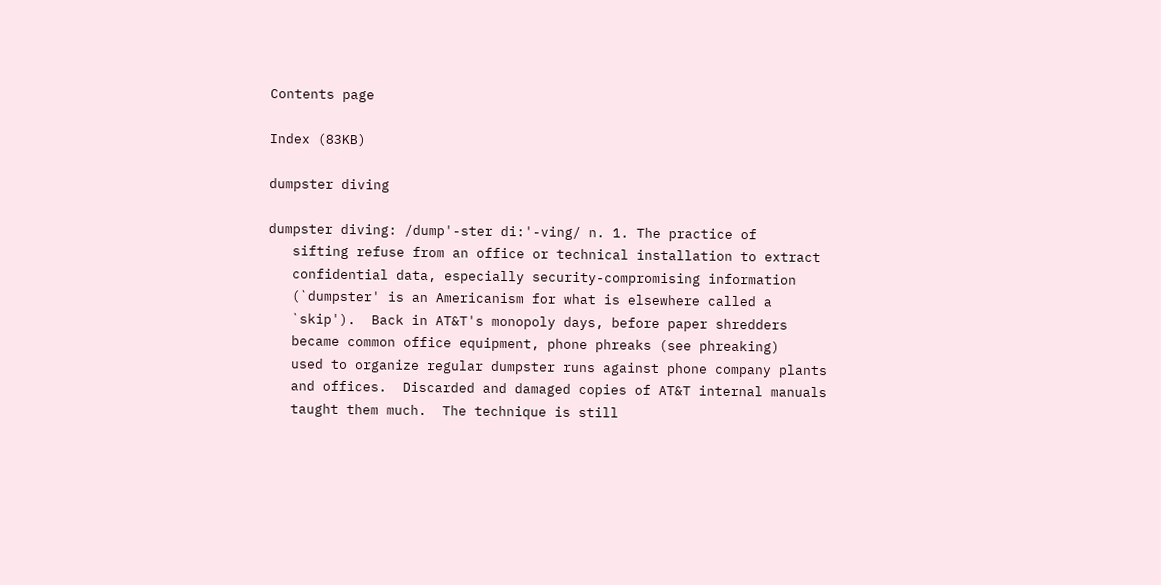Contents page

Index (83KB)

dumpster diving

dumpster diving: /dump'-ster di:'-ving/ n. 1. The practice of
   sifting refuse from an office or technical installation to extract
   confidential data, especially security-compromising information
   (`dumpster' is an Americanism for what is elsewhere called a
   `skip').  Back in AT&T's monopoly days, before paper shredders
   became common office equipment, phone phreaks (see phreaking)
   used to organize regular dumpster runs against phone company plants
   and offices.  Discarded and damaged copies of AT&T internal manuals
   taught them much.  The technique is still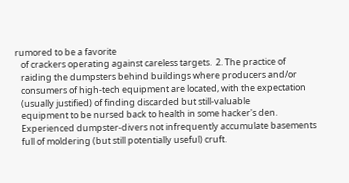rumored to be a favorite
   of crackers operating against careless targets.  2. The practice of
   raiding the dumpsters behind buildings where producers and/or
   consumers of high-tech equipment are located, with the expectation
   (usually justified) of finding discarded but still-valuable
   equipment to be nursed back to health in some hacker's den.
   Experienced dumpster-divers not infrequently accumulate basements
   full of moldering (but still potentially useful) cruft.